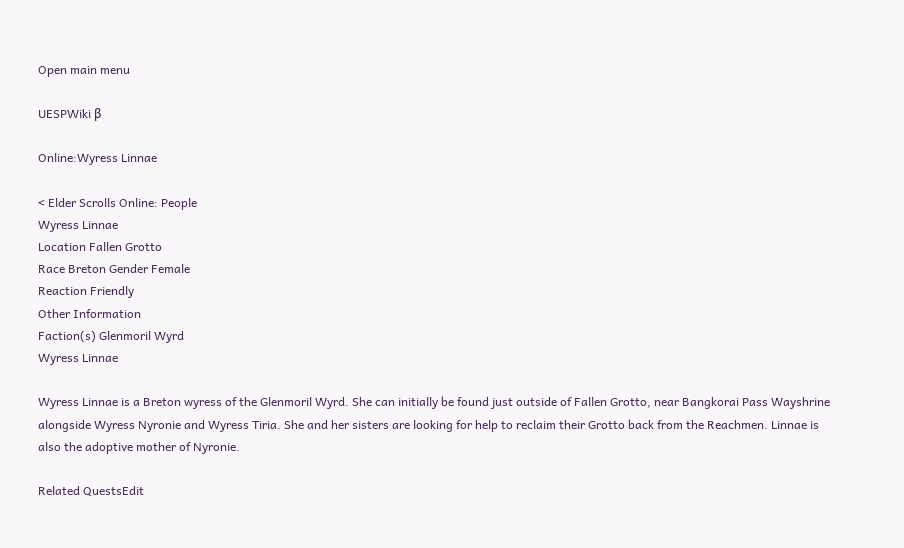Open main menu

UESPWiki β

Online:Wyress Linnae

< Elder Scrolls Online: People
Wyress Linnae
Location Fallen Grotto
Race Breton Gender Female
Reaction Friendly
Other Information
Faction(s) Glenmoril Wyrd
Wyress Linnae

Wyress Linnae is a Breton wyress of the Glenmoril Wyrd. She can initially be found just outside of Fallen Grotto, near Bangkorai Pass Wayshrine alongside Wyress Nyronie and Wyress Tiria. She and her sisters are looking for help to reclaim their Grotto back from the Reachmen. Linnae is also the adoptive mother of Nyronie.

Related QuestsEdit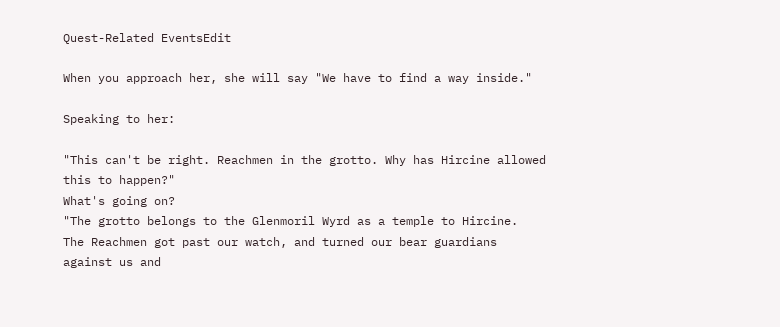Quest-Related EventsEdit

When you approach her, she will say "We have to find a way inside."

Speaking to her:

"This can't be right. Reachmen in the grotto. Why has Hircine allowed this to happen?"
What's going on?
"The grotto belongs to the Glenmoril Wyrd as a temple to Hircine.
The Reachmen got past our watch, and turned our bear guardians against us and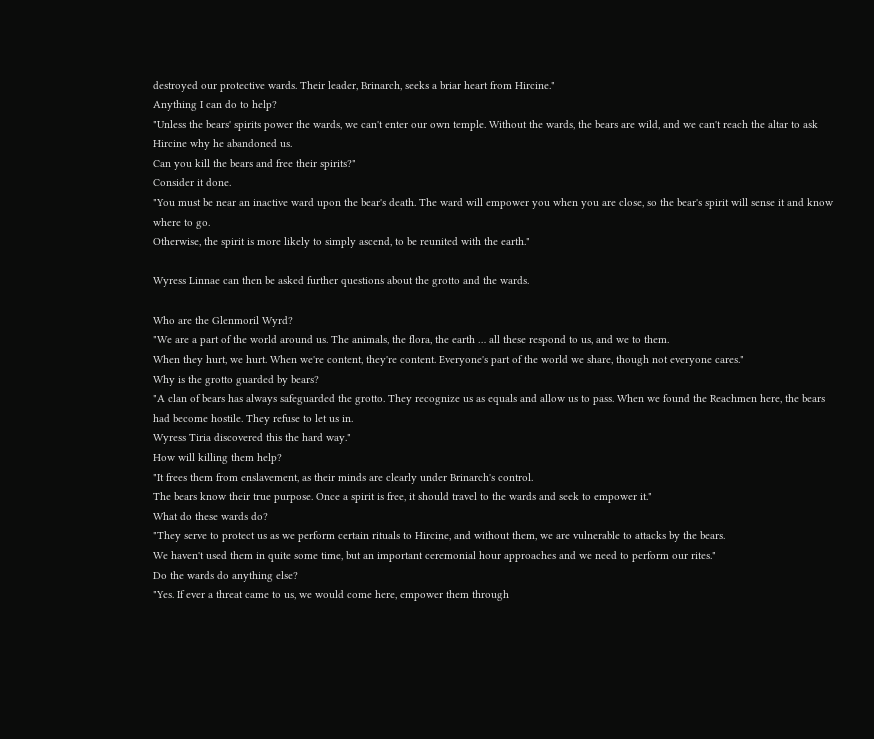destroyed our protective wards. Their leader, Brinarch, seeks a briar heart from Hircine."
Anything I can do to help?
"Unless the bears' spirits power the wards, we can't enter our own temple. Without the wards, the bears are wild, and we can't reach the altar to ask Hircine why he abandoned us.
Can you kill the bears and free their spirits?"
Consider it done.
"You must be near an inactive ward upon the bear's death. The ward will empower you when you are close, so the bear's spirit will sense it and know where to go.
Otherwise, the spirit is more likely to simply ascend, to be reunited with the earth."

Wyress Linnae can then be asked further questions about the grotto and the wards.

Who are the Glenmoril Wyrd?
"We are a part of the world around us. The animals, the flora, the earth … all these respond to us, and we to them.
When they hurt, we hurt. When we're content, they're content. Everyone's part of the world we share, though not everyone cares."
Why is the grotto guarded by bears?
"A clan of bears has always safeguarded the grotto. They recognize us as equals and allow us to pass. When we found the Reachmen here, the bears had become hostile. They refuse to let us in.
Wyress Tiria discovered this the hard way."
How will killing them help?
"It frees them from enslavement, as their minds are clearly under Brinarch's control.
The bears know their true purpose. Once a spirit is free, it should travel to the wards and seek to empower it."
What do these wards do?
"They serve to protect us as we perform certain rituals to Hircine, and without them, we are vulnerable to attacks by the bears.
We haven't used them in quite some time, but an important ceremonial hour approaches and we need to perform our rites."
Do the wards do anything else?
"Yes. If ever a threat came to us, we would come here, empower them through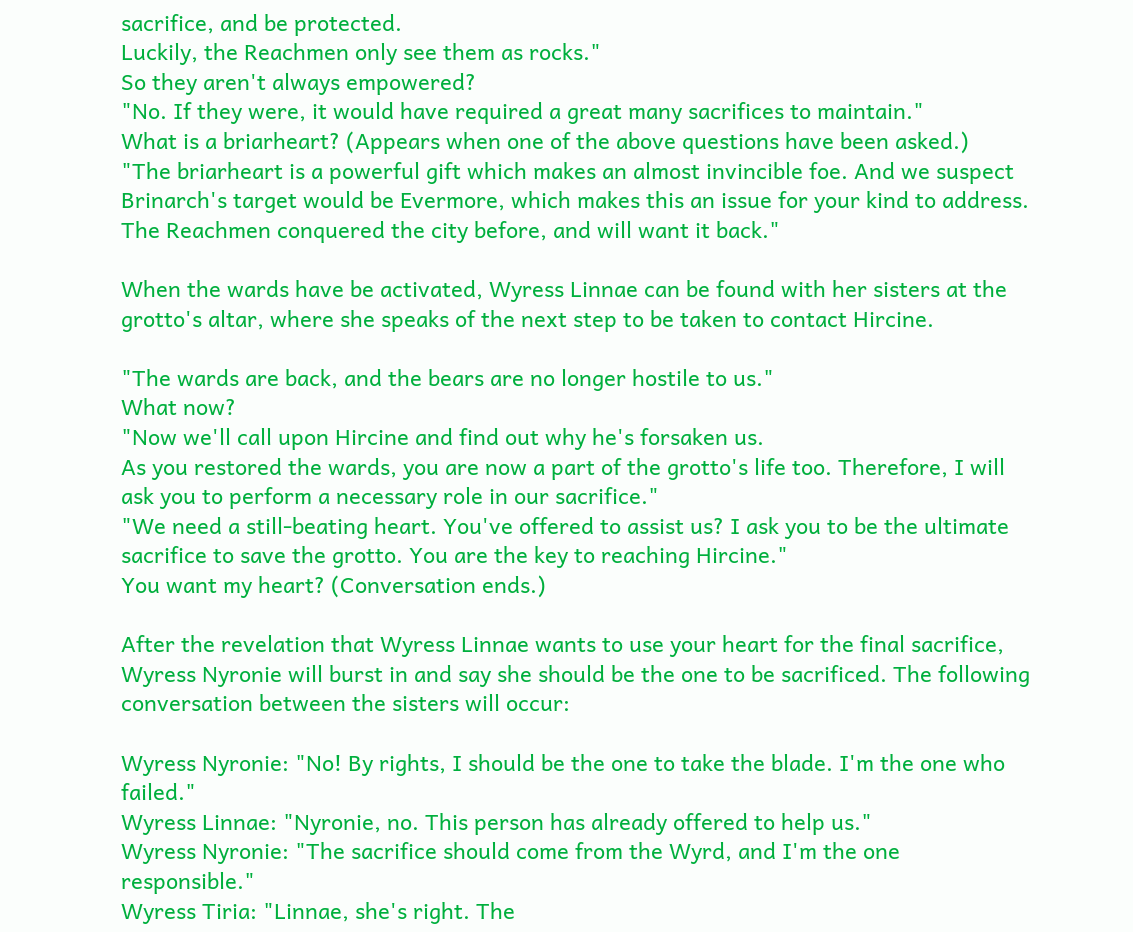sacrifice, and be protected.
Luckily, the Reachmen only see them as rocks."
So they aren't always empowered?
"No. If they were, it would have required a great many sacrifices to maintain."
What is a briarheart? (Appears when one of the above questions have been asked.)
"The briarheart is a powerful gift which makes an almost invincible foe. And we suspect Brinarch's target would be Evermore, which makes this an issue for your kind to address.
The Reachmen conquered the city before, and will want it back."

When the wards have be activated, Wyress Linnae can be found with her sisters at the grotto's altar, where she speaks of the next step to be taken to contact Hircine.

"The wards are back, and the bears are no longer hostile to us."
What now?
"Now we'll call upon Hircine and find out why he's forsaken us.
As you restored the wards, you are now a part of the grotto's life too. Therefore, I will ask you to perform a necessary role in our sacrifice."
"We need a still-beating heart. You've offered to assist us? I ask you to be the ultimate sacrifice to save the grotto. You are the key to reaching Hircine."
You want my heart? (Conversation ends.)

After the revelation that Wyress Linnae wants to use your heart for the final sacrifice, Wyress Nyronie will burst in and say she should be the one to be sacrificed. The following conversation between the sisters will occur:

Wyress Nyronie: "No! By rights, I should be the one to take the blade. I'm the one who failed."
Wyress Linnae: "Nyronie, no. This person has already offered to help us."
Wyress Nyronie: "The sacrifice should come from the Wyrd, and I'm the one responsible."
Wyress Tiria: "Linnae, she's right. The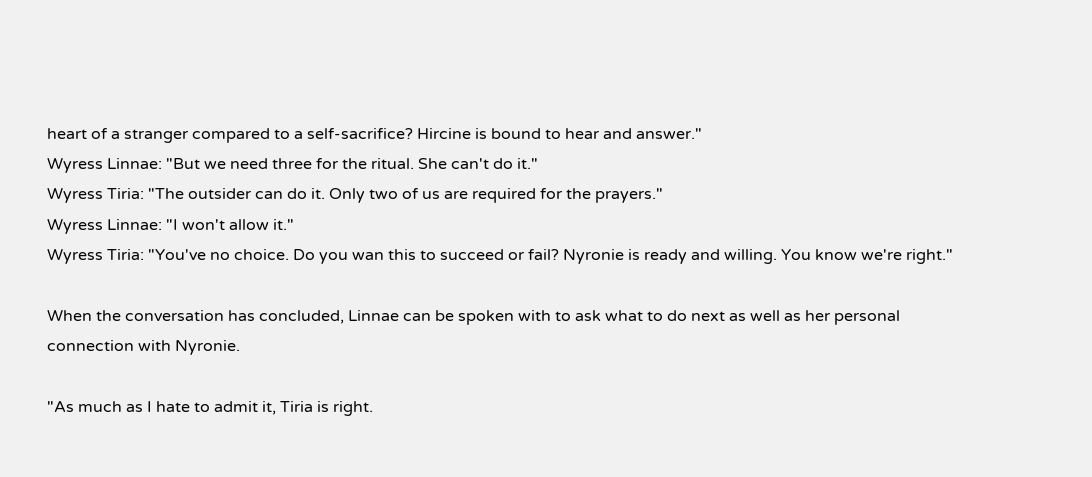heart of a stranger compared to a self-sacrifice? Hircine is bound to hear and answer."
Wyress Linnae: "But we need three for the ritual. She can't do it."
Wyress Tiria: "The outsider can do it. Only two of us are required for the prayers."
Wyress Linnae: "I won't allow it."
Wyress Tiria: "You've no choice. Do you wan this to succeed or fail? Nyronie is ready and willing. You know we're right."

When the conversation has concluded, Linnae can be spoken with to ask what to do next as well as her personal connection with Nyronie.

"As much as I hate to admit it, Tiria is right.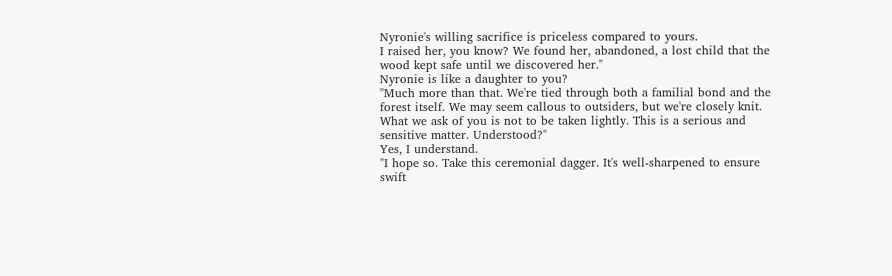Nyronie's willing sacrifice is priceless compared to yours.
I raised her, you know? We found her, abandoned, a lost child that the wood kept safe until we discovered her."
Nyronie is like a daughter to you?
"Much more than that. We're tied through both a familial bond and the forest itself. We may seem callous to outsiders, but we're closely knit.
What we ask of you is not to be taken lightly. This is a serious and sensitive matter. Understood?"
Yes, I understand.
"I hope so. Take this ceremonial dagger. It's well-sharpened to ensure swift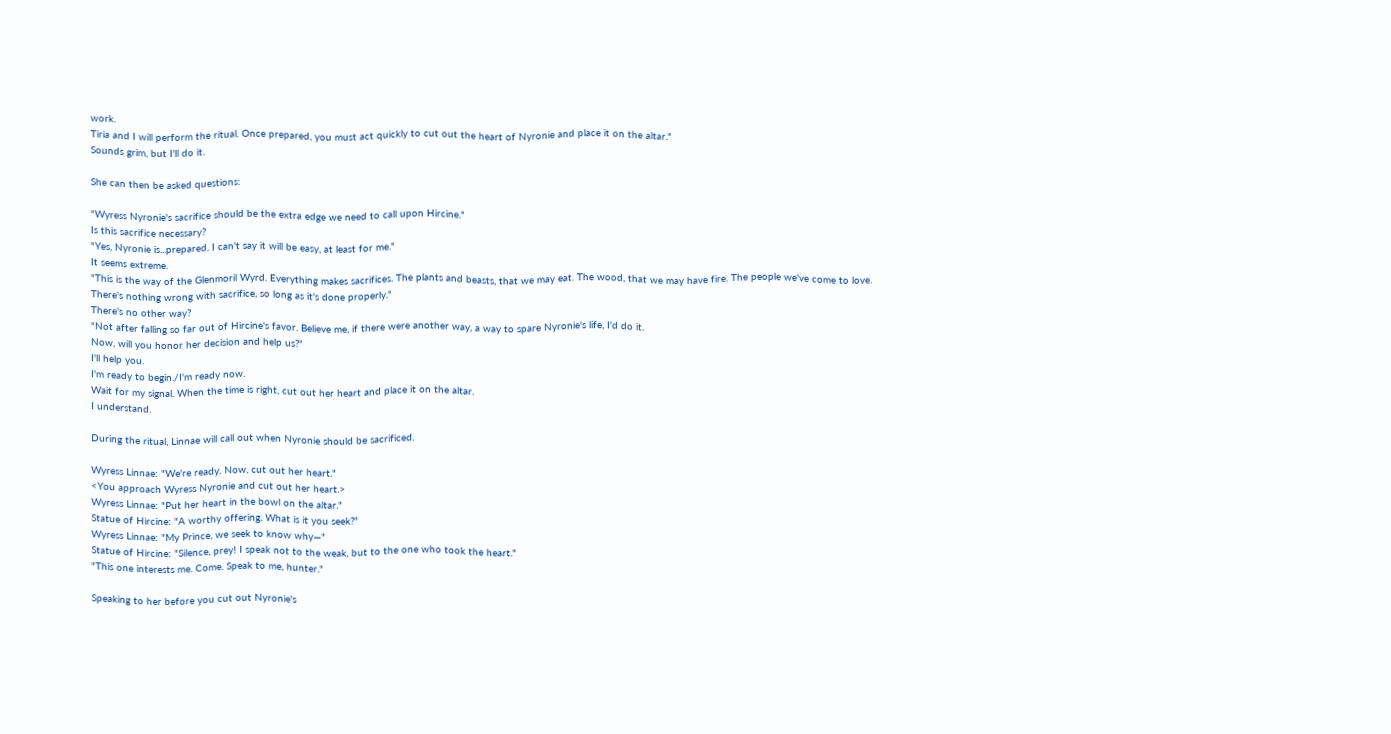work.
Tiria and I will perform the ritual. Once prepared, you must act quickly to cut out the heart of Nyronie and place it on the altar."
Sounds grim, but I'll do it.

She can then be asked questions:

"Wyress Nyronie's sacrifice should be the extra edge we need to call upon Hircine."
Is this sacrifice necessary?
"Yes, Nyronie is...prepared. I can't say it will be easy, at least for me."
It seems extreme.
"This is the way of the Glenmoril Wyrd. Everything makes sacrifices. The plants and beasts, that we may eat. The wood, that we may have fire. The people we've come to love.
There's nothing wrong with sacrifice, so long as it's done properly."
There's no other way?
"Not after falling so far out of Hircine's favor. Believe me, if there were another way, a way to spare Nyronie's life, I'd do it.
Now, will you honor her decision and help us?"
I'll help you.
I'm ready to begin./I'm ready now.
Wait for my signal. When the time is right, cut out her heart and place it on the altar.
I understand.

During the ritual, Linnae will call out when Nyronie should be sacrificed.

Wyress Linnae: "We're ready. Now, cut out her heart."
<You approach Wyress Nyronie and cut out her heart.>
Wyress Linnae: "Put her heart in the bowl on the altar."
Statue of Hircine: "A worthy offering. What is it you seek?"
Wyress Linnae: "My Prince, we seek to know why—"
Statue of Hircine: "Silence, prey! I speak not to the weak, but to the one who took the heart."
"This one interests me. Come. Speak to me, hunter."

Speaking to her before you cut out Nyronie's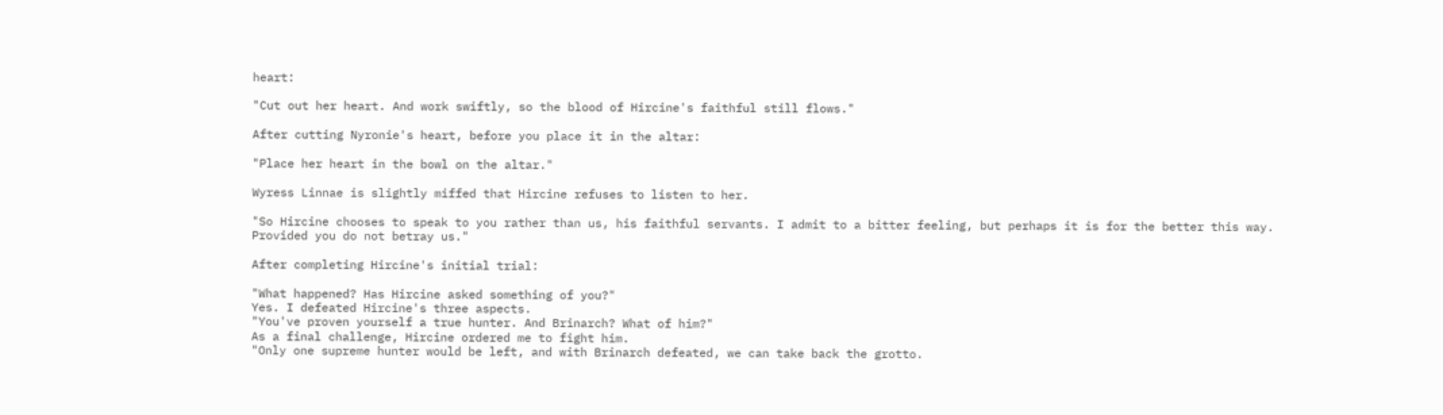heart:

"Cut out her heart. And work swiftly, so the blood of Hircine's faithful still flows."

After cutting Nyronie's heart, before you place it in the altar:

"Place her heart in the bowl on the altar."

Wyress Linnae is slightly miffed that Hircine refuses to listen to her.

"So Hircine chooses to speak to you rather than us, his faithful servants. I admit to a bitter feeling, but perhaps it is for the better this way.
Provided you do not betray us."

After completing Hircine's initial trial:

"What happened? Has Hircine asked something of you?"
Yes. I defeated Hircine's three aspects.
"You've proven yourself a true hunter. And Brinarch? What of him?"
As a final challenge, Hircine ordered me to fight him.
"Only one supreme hunter would be left, and with Brinarch defeated, we can take back the grotto.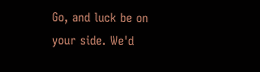Go, and luck be on your side. We'd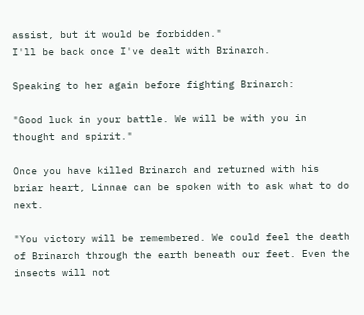assist, but it would be forbidden."
I'll be back once I've dealt with Brinarch.

Speaking to her again before fighting Brinarch:

"Good luck in your battle. We will be with you in thought and spirit."

Once you have killed Brinarch and returned with his briar heart, Linnae can be spoken with to ask what to do next.

"You victory will be remembered. We could feel the death of Brinarch through the earth beneath our feet. Even the insects will not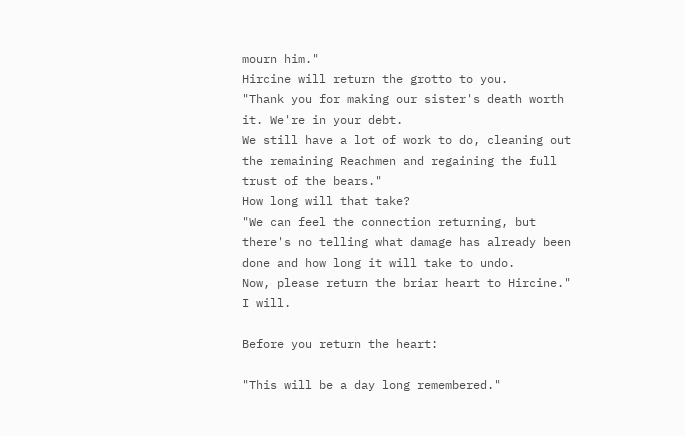mourn him."
Hircine will return the grotto to you.
"Thank you for making our sister's death worth it. We're in your debt.
We still have a lot of work to do, cleaning out the remaining Reachmen and regaining the full trust of the bears."
How long will that take?
"We can feel the connection returning, but there's no telling what damage has already been done and how long it will take to undo.
Now, please return the briar heart to Hircine."
I will.

Before you return the heart:

"This will be a day long remembered."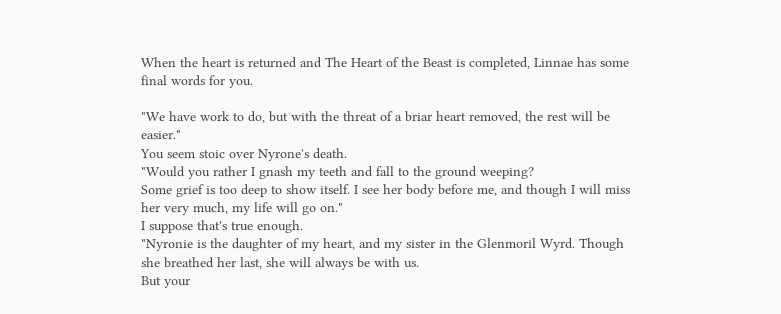When the heart is returned and The Heart of the Beast is completed, Linnae has some final words for you.

"We have work to do, but with the threat of a briar heart removed, the rest will be easier."
You seem stoic over Nyrone's death.
"Would you rather I gnash my teeth and fall to the ground weeping?
Some grief is too deep to show itself. I see her body before me, and though I will miss her very much, my life will go on."
I suppose that's true enough.
"Nyronie is the daughter of my heart, and my sister in the Glenmoril Wyrd. Though she breathed her last, she will always be with us.
But your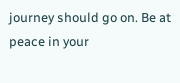journey should go on. Be at peace in your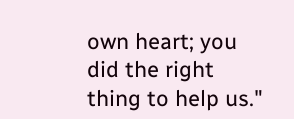own heart; you did the right thing to help us."